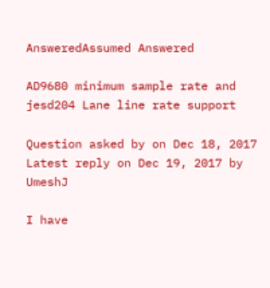AnsweredAssumed Answered

AD9680 minimum sample rate and jesd204 Lane line rate support

Question asked by on Dec 18, 2017
Latest reply on Dec 19, 2017 by UmeshJ

I have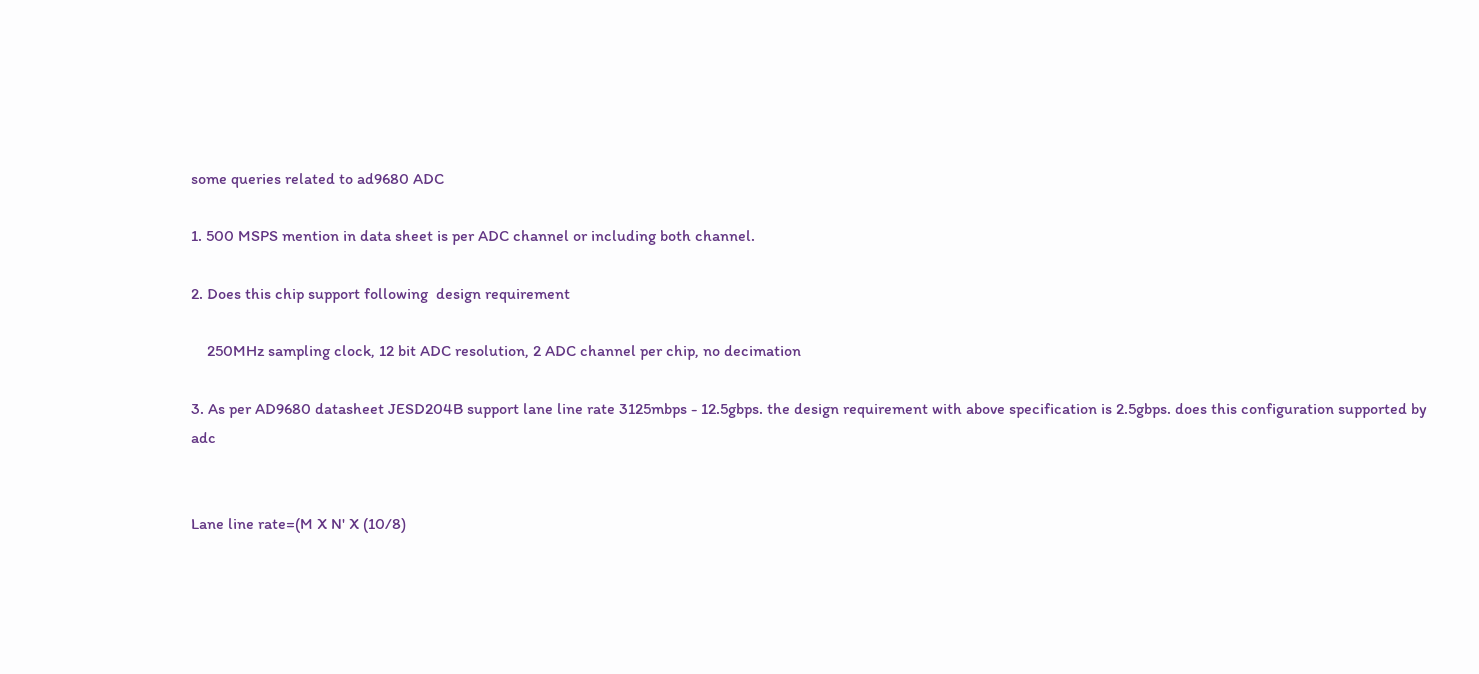some queries related to ad9680 ADC

1. 500 MSPS mention in data sheet is per ADC channel or including both channel.

2. Does this chip support following  design requirement

    250MHz sampling clock, 12 bit ADC resolution, 2 ADC channel per chip, no decimation

3. As per AD9680 datasheet JESD204B support lane line rate 3125mbps - 12.5gbps. the design requirement with above specification is 2.5gbps. does this configuration supported by adc


Lane line rate=(M X N' X (10/8)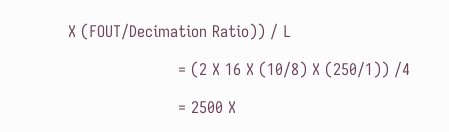X (FOUT/Decimation Ratio)) / L

                      = (2 X 16 X (10/8) X (250/1)) /4

                      = 2500 X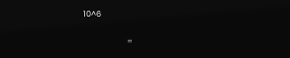10^6

                      =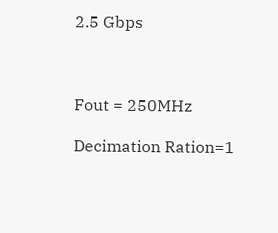2.5 Gbps



Fout = 250MHz

Decimation Ration=1